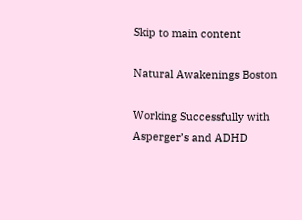Skip to main content

Natural Awakenings Boston

Working Successfully with Asperger’s and ADHD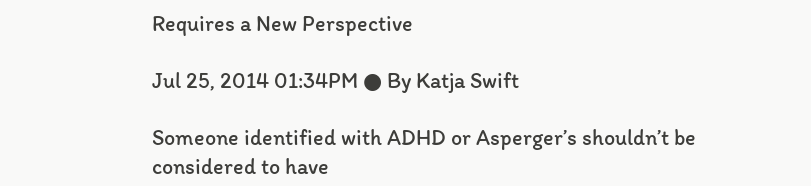Requires a New Perspective

Jul 25, 2014 01:34PM ● By Katja Swift

Someone identified with ADHD or Asperger’s shouldn’t be considered to have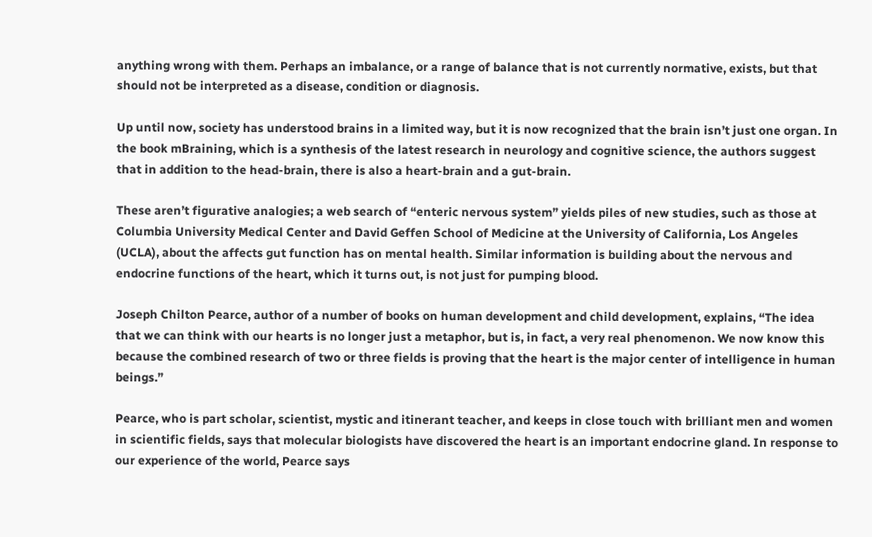anything wrong with them. Perhaps an imbalance, or a range of balance that is not currently normative, exists, but that should not be interpreted as a disease, condition or diagnosis.

Up until now, society has understood brains in a limited way, but it is now recognized that the brain isn’t just one organ. In the book mBraining, which is a synthesis of the latest research in neurology and cognitive science, the authors suggest that in addition to the head-brain, there is also a heart-brain and a gut-brain.

These aren’t figurative analogies; a web search of “enteric nervous system” yields piles of new studies, such as those at Columbia University Medical Center and David Geffen School of Medicine at the University of California, Los Angeles (UCLA), about the affects gut function has on mental health. Similar information is building about the nervous and endocrine functions of the heart, which it turns out, is not just for pumping blood.

Joseph Chilton Pearce, author of a number of books on human development and child development, explains, “The idea that we can think with our hearts is no longer just a metaphor, but is, in fact, a very real phenomenon. We now know this because the combined research of two or three fields is proving that the heart is the major center of intelligence in human beings.”

Pearce, who is part scholar, scientist, mystic and itinerant teacher, and keeps in close touch with brilliant men and women in scientific fields, says that molecular biologists have discovered the heart is an important endocrine gland. In response to our experience of the world, Pearce says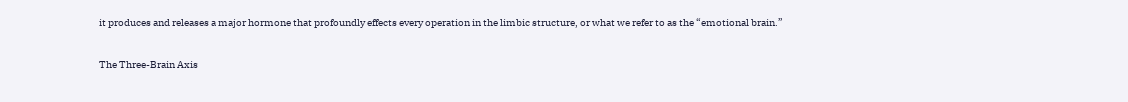it produces and releases a major hormone that profoundly effects every operation in the limbic structure, or what we refer to as the “emotional brain.”

The Three-Brain Axis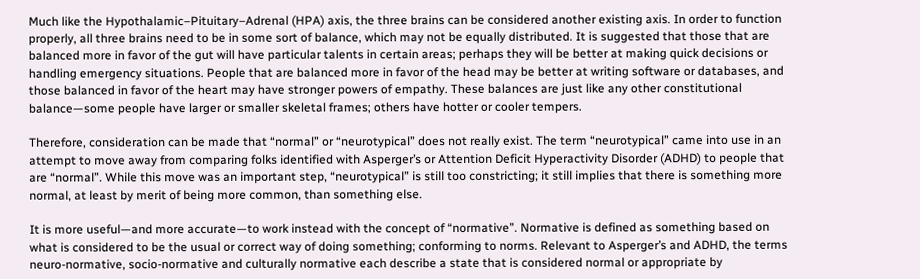Much like the Hypothalamic–Pituitary–Adrenal (HPA) axis, the three brains can be considered another existing axis. In order to function properly, all three brains need to be in some sort of balance, which may not be equally distributed. It is suggested that those that are balanced more in favor of the gut will have particular talents in certain areas; perhaps they will be better at making quick decisions or handling emergency situations. People that are balanced more in favor of the head may be better at writing software or databases, and those balanced in favor of the heart may have stronger powers of empathy. These balances are just like any other constitutional balance—some people have larger or smaller skeletal frames; others have hotter or cooler tempers.

Therefore, consideration can be made that “normal” or “neurotypical” does not really exist. The term “neurotypical” came into use in an attempt to move away from comparing folks identified with Asperger’s or Attention Deficit Hyperactivity Disorder (ADHD) to people that are “normal”. While this move was an important step, “neurotypical” is still too constricting; it still implies that there is something more normal, at least by merit of being more common, than something else.

It is more useful—and more accurate—to work instead with the concept of “normative”. Normative is defined as something based on what is considered to be the usual or correct way of doing something; conforming to norms. Relevant to Asperger’s and ADHD, the terms neuro-normative, socio-normative and culturally normative each describe a state that is considered normal or appropriate by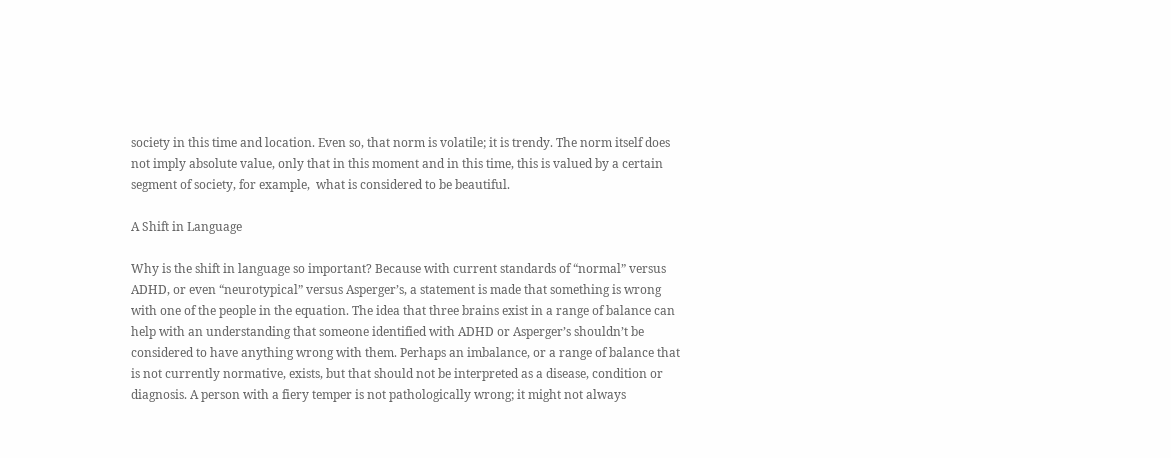society in this time and location. Even so, that norm is volatile; it is trendy. The norm itself does not imply absolute value, only that in this moment and in this time, this is valued by a certain segment of society, for example,  what is considered to be beautiful.

A Shift in Language

Why is the shift in language so important? Because with current standards of “normal” versus ADHD, or even “neurotypical” versus Asperger’s, a statement is made that something is wrong with one of the people in the equation. The idea that three brains exist in a range of balance can help with an understanding that someone identified with ADHD or Asperger’s shouldn’t be considered to have anything wrong with them. Perhaps an imbalance, or a range of balance that is not currently normative, exists, but that should not be interpreted as a disease, condition or diagnosis. A person with a fiery temper is not pathologically wrong; it might not always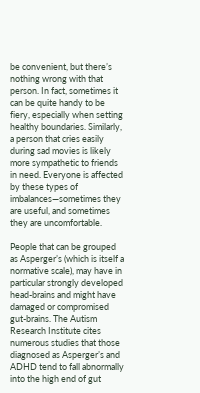be convenient, but there’s nothing wrong with that person. In fact, sometimes it can be quite handy to be fiery, especially when setting healthy boundaries. Similarly, a person that cries easily during sad movies is likely more sympathetic to friends in need. Everyone is affected by these types of imbalances—sometimes they are useful, and sometimes they are uncomfortable.

People that can be grouped as Asperger’s (which is itself a normative scale), may have in particular strongly developed head-brains and might have damaged or compromised gut-brains. The Autism Research Institute cites numerous studies that those diagnosed as Asperger’s and ADHD tend to fall abnormally into the high end of gut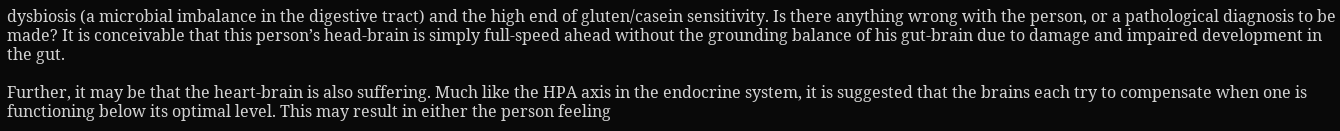dysbiosis (a microbial imbalance in the digestive tract) and the high end of gluten/casein sensitivity. Is there anything wrong with the person, or a pathological diagnosis to be made? It is conceivable that this person’s head-brain is simply full-speed ahead without the grounding balance of his gut-brain due to damage and impaired development in the gut.

Further, it may be that the heart-brain is also suffering. Much like the HPA axis in the endocrine system, it is suggested that the brains each try to compensate when one is functioning below its optimal level. This may result in either the person feeling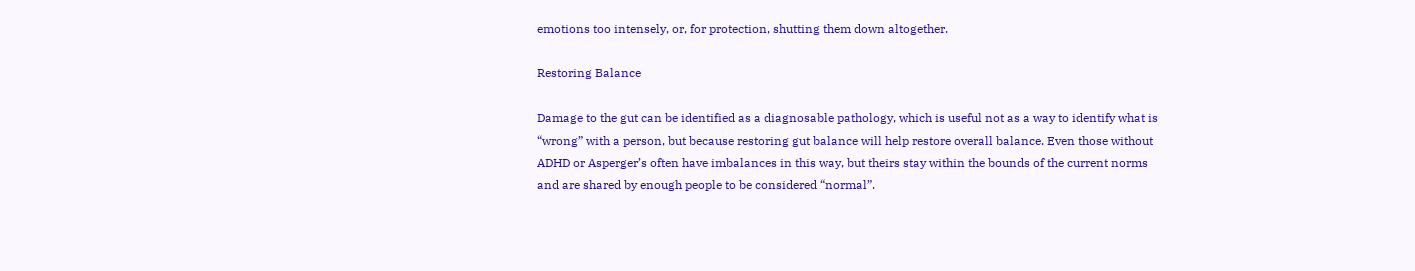emotions too intensely, or, for protection, shutting them down altogether.

Restoring Balance

Damage to the gut can be identified as a diagnosable pathology, which is useful not as a way to identify what is “wrong” with a person, but because restoring gut balance will help restore overall balance. Even those without ADHD or Asperger’s often have imbalances in this way, but theirs stay within the bounds of the current norms and are shared by enough people to be considered “normal”.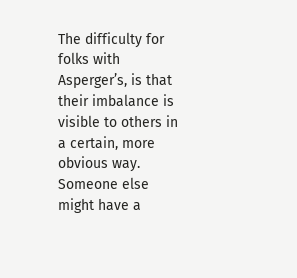The difficulty for folks with Asperger’s, is that their imbalance is visible to others in a certain, more obvious way. Someone else might have a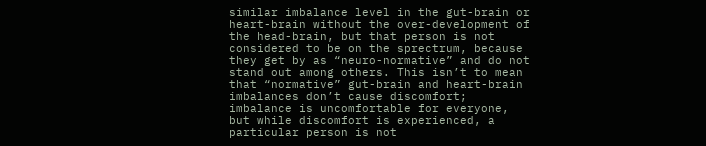similar imbalance level in the gut-brain or heart-brain without the over-development of the head-brain, but that person is not considered to be on the sprectrum, because they get by as “neuro-normative” and do not stand out among others. This isn’t to mean that “normative” gut-brain and heart-brain imbalances don’t cause discomfort; imbalance is uncomfortable for everyone, but while discomfort is experienced, a particular person is not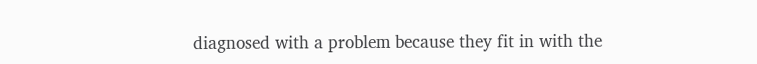diagnosed with a problem because they fit in with the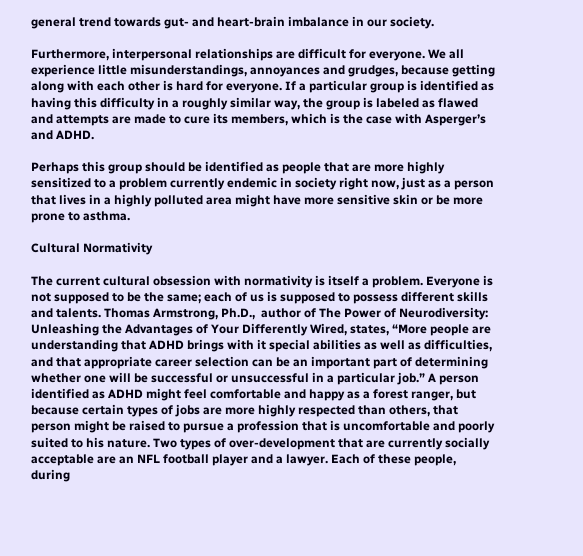general trend towards gut- and heart-brain imbalance in our society.

Furthermore, interpersonal relationships are difficult for everyone. We all experience little misunderstandings, annoyances and grudges, because getting along with each other is hard for everyone. If a particular group is identified as having this difficulty in a roughly similar way, the group is labeled as flawed and attempts are made to cure its members, which is the case with Asperger’s and ADHD.

Perhaps this group should be identified as people that are more highly sensitized to a problem currently endemic in society right now, just as a person that lives in a highly polluted area might have more sensitive skin or be more prone to asthma.

Cultural Normativity

The current cultural obsession with normativity is itself a problem. Everyone is not supposed to be the same; each of us is supposed to possess different skills and talents. Thomas Armstrong, Ph.D.,  author of The Power of Neurodiversity: Unleashing the Advantages of Your Differently Wired, states, “More people are understanding that ADHD brings with it special abilities as well as difficulties, and that appropriate career selection can be an important part of determining whether one will be successful or unsuccessful in a particular job.” A person identified as ADHD might feel comfortable and happy as a forest ranger, but because certain types of jobs are more highly respected than others, that person might be raised to pursue a profession that is uncomfortable and poorly suited to his nature. Two types of over-development that are currently socially acceptable are an NFL football player and a lawyer. Each of these people, during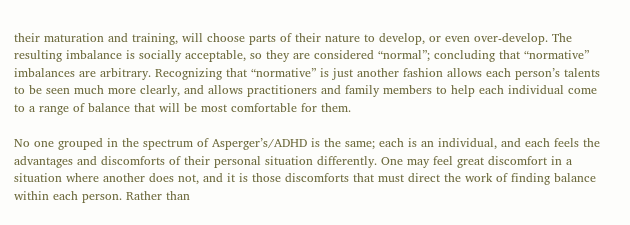their maturation and training, will choose parts of their nature to develop, or even over-develop. The resulting imbalance is socially acceptable, so they are considered “normal”; concluding that “normative” imbalances are arbitrary. Recognizing that “normative” is just another fashion allows each person’s talents to be seen much more clearly, and allows practitioners and family members to help each individual come to a range of balance that will be most comfortable for them.

No one grouped in the spectrum of Asperger’s/ADHD is the same; each is an individual, and each feels the advantages and discomforts of their personal situation differently. One may feel great discomfort in a situation where another does not, and it is those discomforts that must direct the work of finding balance within each person. Rather than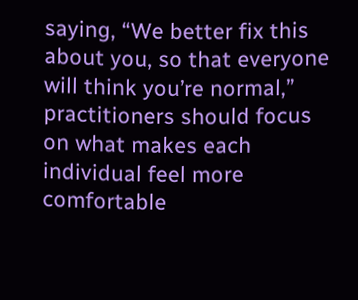saying, “We better fix this about you, so that everyone will think you’re normal,” practitioners should focus on what makes each individual feel more comfortable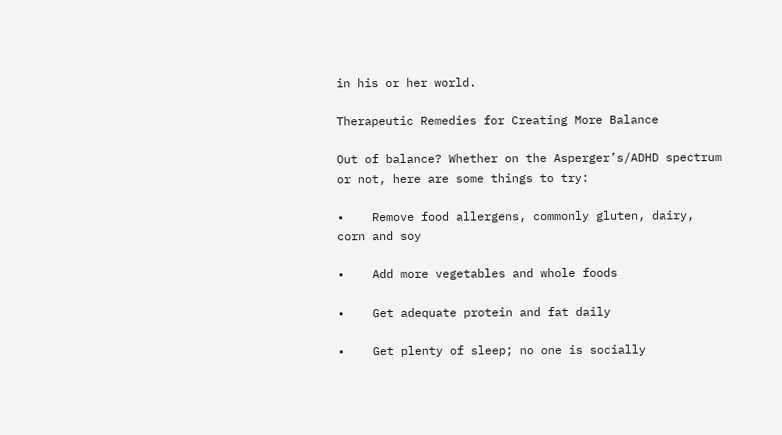in his or her world.

Therapeutic Remedies for Creating More Balance

Out of balance? Whether on the Asperger’s/ADHD spectrum or not, here are some things to try:

•    Remove food allergens, commonly gluten, dairy, corn and soy

•    Add more vegetables and whole foods

•    Get adequate protein and fat daily

•    Get plenty of sleep; no one is socially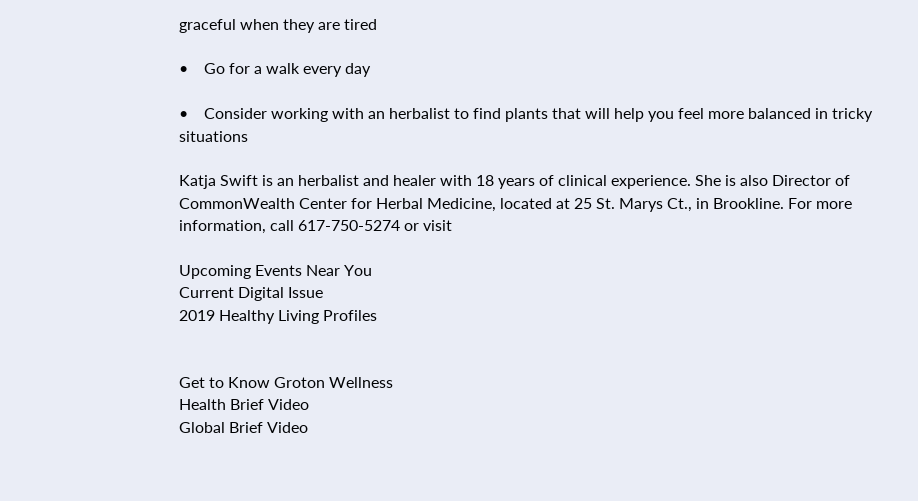graceful when they are tired

•    Go for a walk every day

•    Consider working with an herbalist to find plants that will help you feel more balanced in tricky situations

Katja Swift is an herbalist and healer with 18 years of clinical experience. She is also Director of CommonWealth Center for Herbal Medicine, located at 25 St. Marys Ct., in Brookline. For more information, call 617-750-5274 or visit

Upcoming Events Near You
Current Digital Issue
2019 Healthy Living Profiles


Get to Know Groton Wellness
Health Brief Video
Global Brief Video